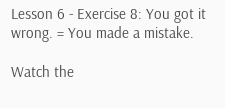Lesson 6 - Exercise 8: You got it wrong. = You made a mistake.

Watch the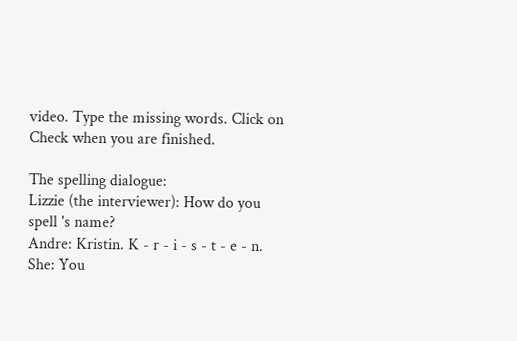video. Type the missing words. Click on Check when you are finished.

The spelling dialogue:
Lizzie (the interviewer): How do you spell 's name?
Andre: Kristin. K - r - i - s - t - e - n.
She: You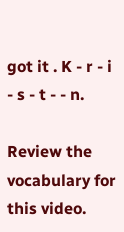got it . K - r - i - s - t - - n.

Review the vocabulary for this video.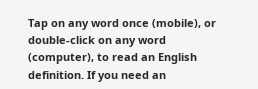Tap on any word once (mobile), or double-click on any word (computer), to read an English definition. If you need an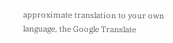approximate translation to your own language, the Google Translate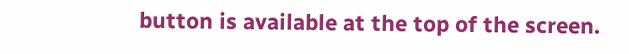button is available at the top of the screen.